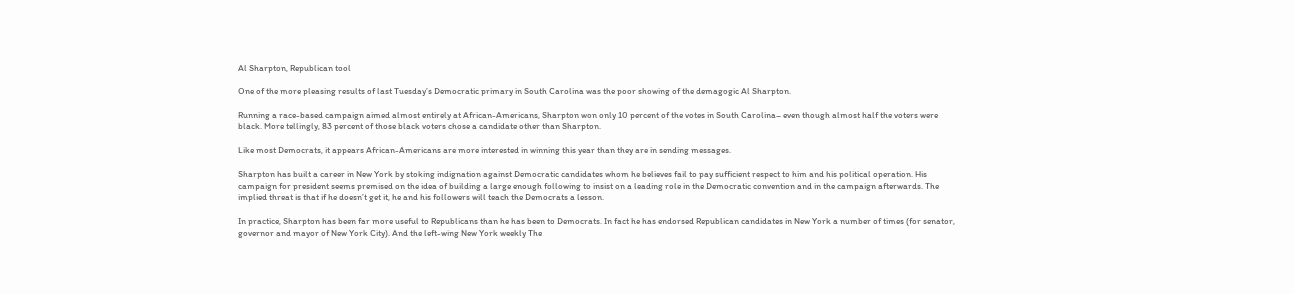Al Sharpton, Republican tool

One of the more pleasing results of last Tuesday’s Democratic primary in South Carolina was the poor showing of the demagogic Al Sharpton.

Running a race-based campaign aimed almost entirely at African-Americans, Sharpton won only 10 percent of the votes in South Carolina– even though almost half the voters were black. More tellingly, 83 percent of those black voters chose a candidate other than Sharpton.

Like most Democrats, it appears African-Americans are more interested in winning this year than they are in sending messages.

Sharpton has built a career in New York by stoking indignation against Democratic candidates whom he believes fail to pay sufficient respect to him and his political operation. His campaign for president seems premised on the idea of building a large enough following to insist on a leading role in the Democratic convention and in the campaign afterwards. The implied threat is that if he doesn’t get it, he and his followers will teach the Democrats a lesson.

In practice, Sharpton has been far more useful to Republicans than he has been to Democrats. In fact he has endorsed Republican candidates in New York a number of times (for senator, governor and mayor of New York City). And the left-wing New York weekly The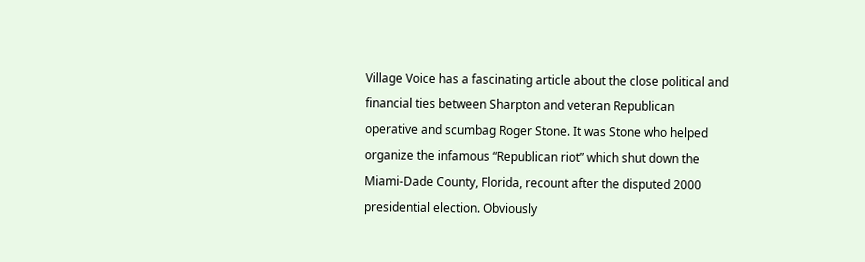Village Voice has a fascinating article about the close political and financial ties between Sharpton and veteran Republican operative and scumbag Roger Stone. It was Stone who helped organize the infamous “Republican riot” which shut down the Miami-Dade County, Florida, recount after the disputed 2000 presidential election. Obviously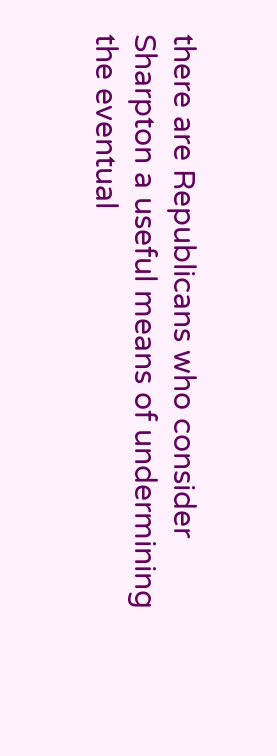there are Republicans who consider Sharpton a useful means of undermining the eventual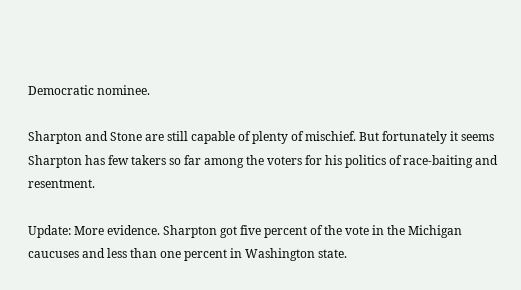Democratic nominee.

Sharpton and Stone are still capable of plenty of mischief. But fortunately it seems Sharpton has few takers so far among the voters for his politics of race-baiting and resentment.

Update: More evidence. Sharpton got five percent of the vote in the Michigan caucuses and less than one percent in Washington state.